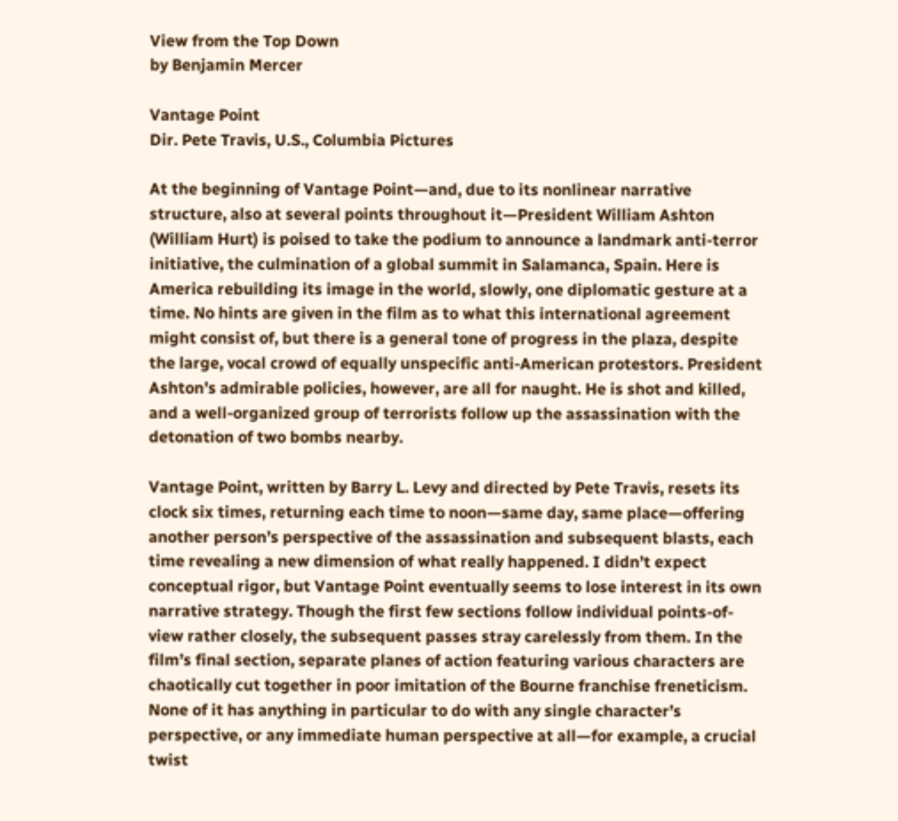View from the Top Down
by Benjamin Mercer

Vantage Point
Dir. Pete Travis, U.S., Columbia Pictures

At the beginning of Vantage Point—and, due to its nonlinear narrative structure, also at several points throughout it—President William Ashton (William Hurt) is poised to take the podium to announce a landmark anti-terror initiative, the culmination of a global summit in Salamanca, Spain. Here is America rebuilding its image in the world, slowly, one diplomatic gesture at a time. No hints are given in the film as to what this international agreement might consist of, but there is a general tone of progress in the plaza, despite the large, vocal crowd of equally unspecific anti-American protestors. President Ashton’s admirable policies, however, are all for naught. He is shot and killed, and a well-organized group of terrorists follow up the assassination with the detonation of two bombs nearby.

Vantage Point, written by Barry L. Levy and directed by Pete Travis, resets its clock six times, returning each time to noon—same day, same place—offering another person’s perspective of the assassination and subsequent blasts, each time revealing a new dimension of what really happened. I didn’t expect conceptual rigor, but Vantage Point eventually seems to lose interest in its own narrative strategy. Though the first few sections follow individual points-of-view rather closely, the subsequent passes stray carelessly from them. In the film’s final section, separate planes of action featuring various characters are chaotically cut together in poor imitation of the Bourne franchise freneticism. None of it has anything in particular to do with any single character’s perspective, or any immediate human perspective at all—for example, a crucial twist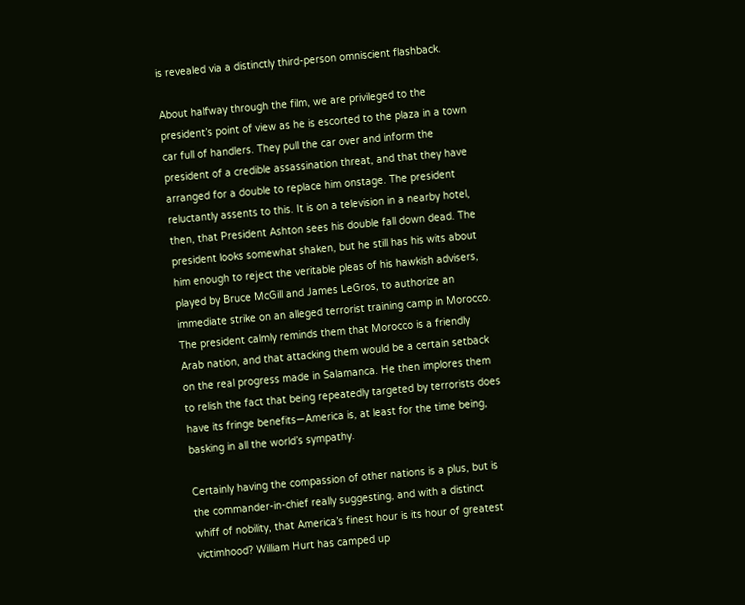is revealed via a distinctly third-person omniscient flashback.

About halfway through the film, we are privileged to the president’s point of view as he is escorted to the plaza in a town car full of handlers. They pull the car over and inform the president of a credible assassination threat, and that they have arranged for a double to replace him onstage. The president reluctantly assents to this. It is on a television in a nearby hotel, then, that President Ashton sees his double fall down dead. The president looks somewhat shaken, but he still has his wits about him enough to reject the veritable pleas of his hawkish advisers, played by Bruce McGill and James LeGros, to authorize an immediate strike on an alleged terrorist training camp in Morocco. The president calmly reminds them that Morocco is a friendly Arab nation, and that attacking them would be a certain setback on the real progress made in Salamanca. He then implores them to relish the fact that being repeatedly targeted by terrorists does have its fringe benefits—America is, at least for the time being, basking in all the world’s sympathy.

Certainly having the compassion of other nations is a plus, but is the commander-in-chief really suggesting, and with a distinct whiff of nobility, that America’s finest hour is its hour of greatest victimhood? William Hurt has camped up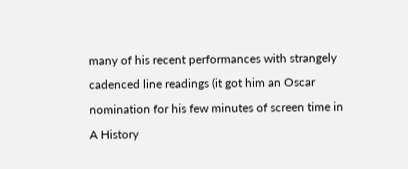many of his recent performances with strangely cadenced line readings (it got him an Oscar nomination for his few minutes of screen time in A History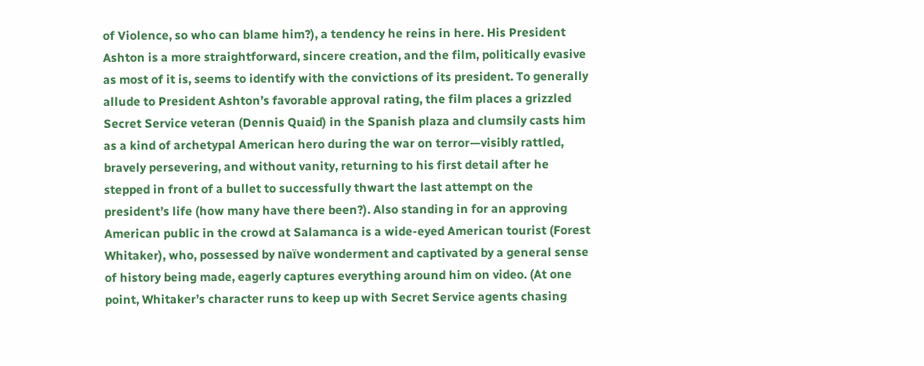of Violence, so who can blame him?), a tendency he reins in here. His President Ashton is a more straightforward, sincere creation, and the film, politically evasive as most of it is, seems to identify with the convictions of its president. To generally allude to President Ashton’s favorable approval rating, the film places a grizzled Secret Service veteran (Dennis Quaid) in the Spanish plaza and clumsily casts him as a kind of archetypal American hero during the war on terror—visibly rattled, bravely persevering, and without vanity, returning to his first detail after he stepped in front of a bullet to successfully thwart the last attempt on the president’s life (how many have there been?). Also standing in for an approving American public in the crowd at Salamanca is a wide-eyed American tourist (Forest Whitaker), who, possessed by naïve wonderment and captivated by a general sense of history being made, eagerly captures everything around him on video. (At one point, Whitaker’s character runs to keep up with Secret Service agents chasing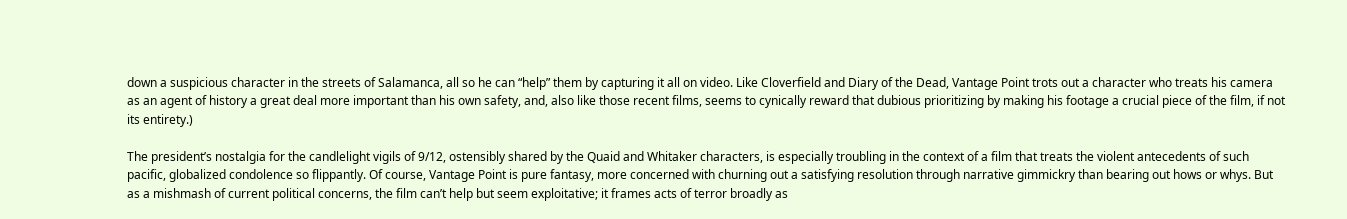down a suspicious character in the streets of Salamanca, all so he can “help” them by capturing it all on video. Like Cloverfield and Diary of the Dead, Vantage Point trots out a character who treats his camera as an agent of history a great deal more important than his own safety, and, also like those recent films, seems to cynically reward that dubious prioritizing by making his footage a crucial piece of the film, if not its entirety.)

The president’s nostalgia for the candlelight vigils of 9/12, ostensibly shared by the Quaid and Whitaker characters, is especially troubling in the context of a film that treats the violent antecedents of such pacific, globalized condolence so flippantly. Of course, Vantage Point is pure fantasy, more concerned with churning out a satisfying resolution through narrative gimmickry than bearing out hows or whys. But as a mishmash of current political concerns, the film can’t help but seem exploitative; it frames acts of terror broadly as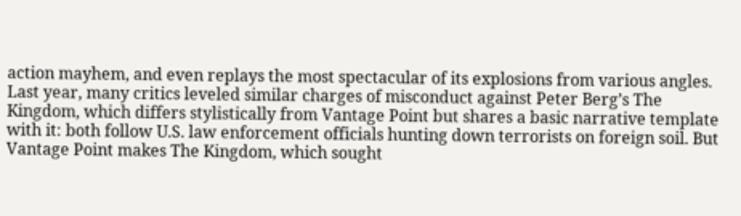action mayhem, and even replays the most spectacular of its explosions from various angles. Last year, many critics leveled similar charges of misconduct against Peter Berg’s The Kingdom, which differs stylistically from Vantage Point but shares a basic narrative template with it: both follow U.S. law enforcement officials hunting down terrorists on foreign soil. But Vantage Point makes The Kingdom, which sought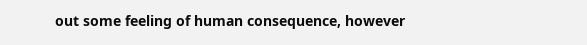out some feeling of human consequence, however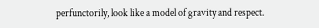perfunctorily, look like a model of gravity and respect.